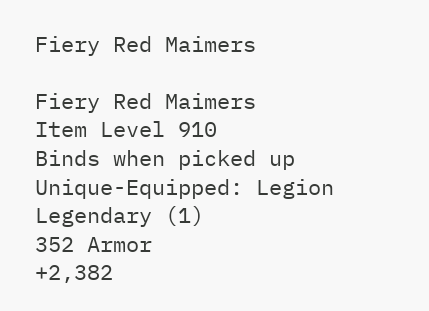Fiery Red Maimers

Fiery Red Maimers
Item Level 910
Binds when picked up
Unique-Equipped: Legion Legendary (1)
352 Armor
+2,382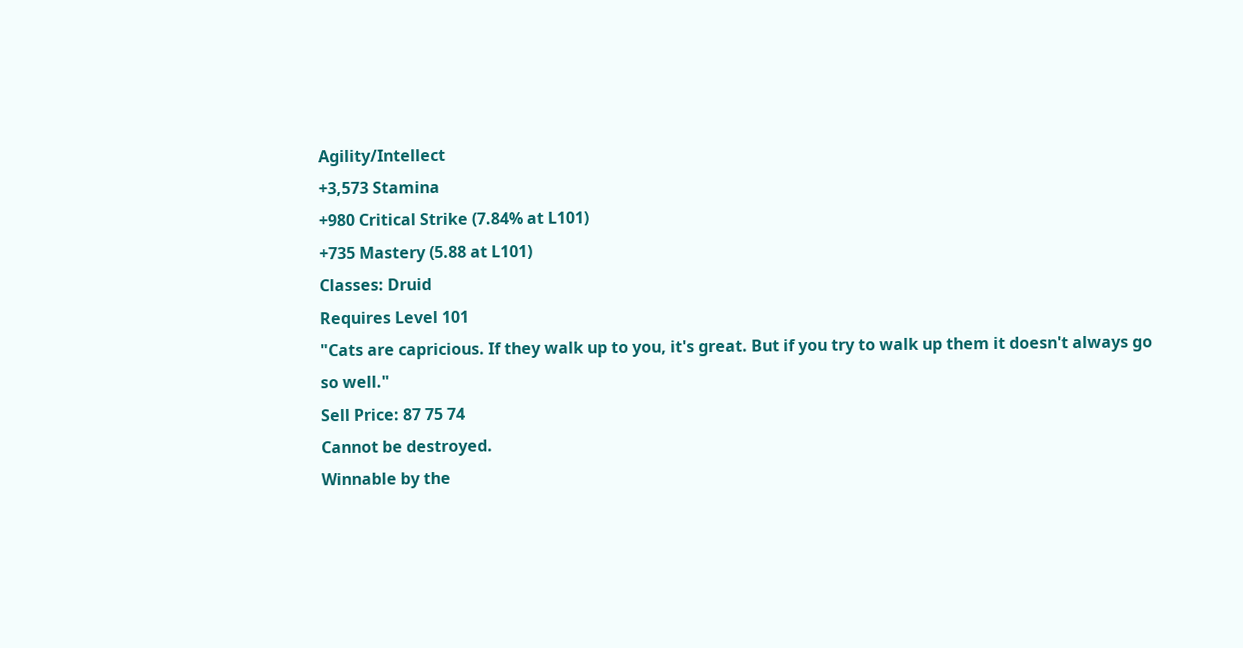Agility/Intellect
+3,573 Stamina
+980 Critical Strike (7.84% at L101)
+735 Mastery (5.88 at L101)
Classes: Druid
Requires Level 101
"Cats are capricious. If they walk up to you, it's great. But if you try to walk up them it doesn't always go so well."
Sell Price: 87 75 74
Cannot be destroyed.
Winnable by the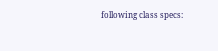following class specs: